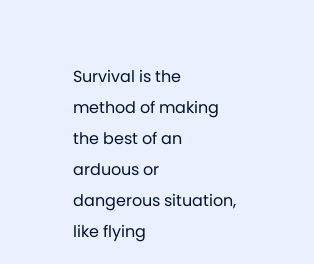Survival is the method of making the best of an arduous or dangerous situation, like flying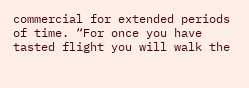commercial for extended periods of time. “For once you have tasted flight you will walk the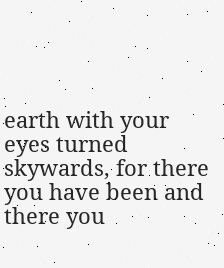earth with your eyes turned skywards, for there you have been and there you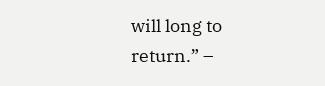will long to return.” –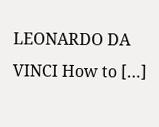LEONARDO DA VINCI How to […]